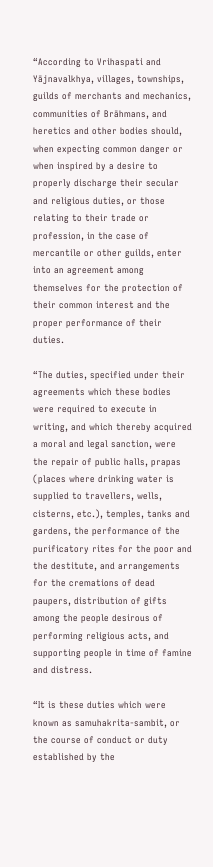“According to Vrihaspati and Yājnavalkhya, villages, townships, guilds of merchants and mechanics, communities of Brāhmans, and heretics and other bodies should, when expecting common danger or when inspired by a desire to properly discharge their secular and religious duties, or those relating to their trade or profession, in the case of mercantile or other guilds, enter into an agreement among themselves for the protection of their common interest and the proper performance of their duties.

“The duties, specified under their agreements which these bodies were required to execute in writing, and which thereby acquired a moral and legal sanction, were the repair of public halls, prapas (places where drinking water is supplied to travellers, wells, cisterns, etc.), temples, tanks and gardens, the performance of the purificatory rites for the poor and the destitute, and arrangements for the cremations of dead paupers, distribution of gifts among the people desirous of performing religious acts, and supporting people in time of famine and distress.

“It is these duties which were known as samuhakrita-sambit, or the course of conduct or duty established by the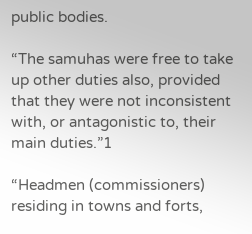public bodies.

“The samuhas were free to take up other duties also, provided that they were not inconsistent with, or antagonistic to, their main duties.”1

“Headmen (commissioners) residing in towns and forts,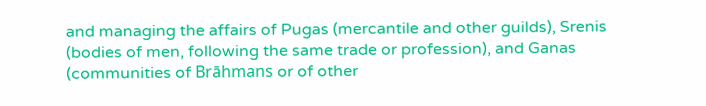and managing the affairs of Pugas (mercantile and other guilds), Srenis (bodies of men, following the same trade or profession), and Ganas (communities of Brāhmans or of other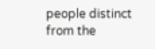people distinct from the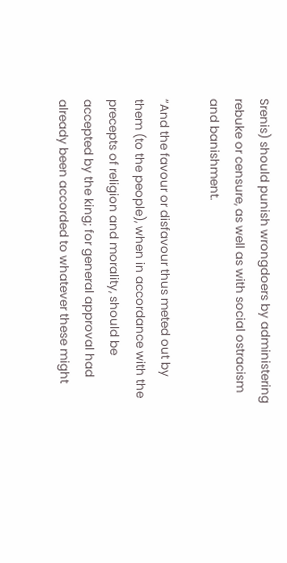Srenis) should punish wrongdoers by administering rebuke or censure, as well as with social ostracism and banishment.

“And the favour or disfavour thus meted out by them (to the people), when in accordance with the precepts of religion and morality, should be accepted by the king; for general approval had already been accorded to whatever these might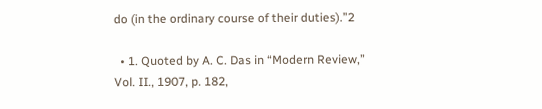do (in the ordinary course of their duties).”2

  • 1. Quoted by A. C. Das in “Modern Review,” Vol. II., 1907, p. 182,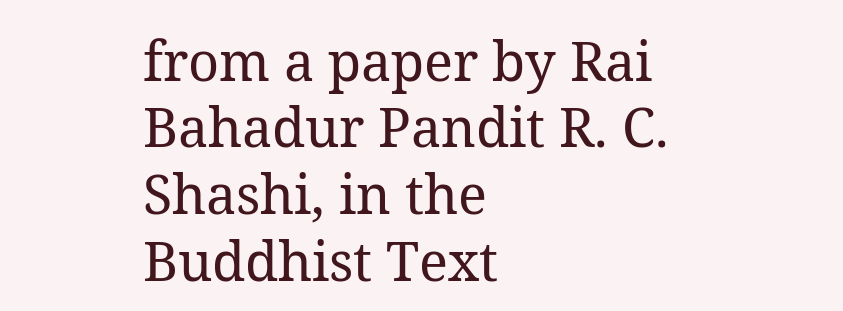from a paper by Rai Bahadur Pandit R. C. Shashi, in the Buddhist Text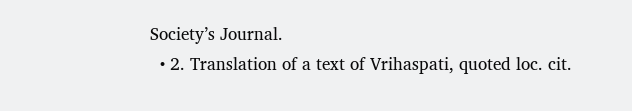Society’s Journal.
  • 2. Translation of a text of Vrihaspati, quoted loc. cit.